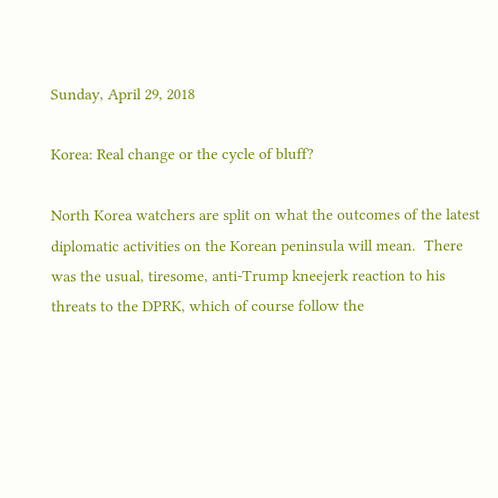Sunday, April 29, 2018

Korea: Real change or the cycle of bluff?

North Korea watchers are split on what the outcomes of the latest diplomatic activities on the Korean peninsula will mean.  There was the usual, tiresome, anti-Trump kneejerk reaction to his threats to the DPRK, which of course follow the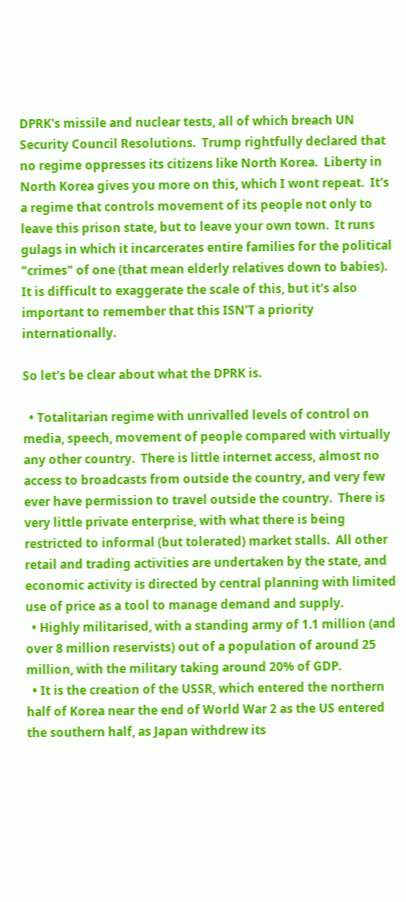DPRK's missile and nuclear tests, all of which breach UN Security Council Resolutions.  Trump rightfully declared that no regime oppresses its citizens like North Korea.  Liberty in North Korea gives you more on this, which I wont repeat.  It's a regime that controls movement of its people not only to leave this prison state, but to leave your own town.  It runs gulags in which it incarcerates entire families for the political "crimes" of one (that mean elderly relatives down to babies).  It is difficult to exaggerate the scale of this, but it's also important to remember that this ISN'T a priority internationally.

So let's be clear about what the DPRK is.

  • Totalitarian regime with unrivalled levels of control on media, speech, movement of people compared with virtually any other country.  There is little internet access, almost no access to broadcasts from outside the country, and very few ever have permission to travel outside the country.  There is very little private enterprise, with what there is being restricted to informal (but tolerated) market stalls.  All other retail and trading activities are undertaken by the state, and economic activity is directed by central planning with limited use of price as a tool to manage demand and supply.
  • Highly militarised, with a standing army of 1.1 million (and over 8 million reservists) out of a population of around 25 million, with the military taking around 20% of GDP.
  • It is the creation of the USSR, which entered the northern half of Korea near the end of World War 2 as the US entered the southern half, as Japan withdrew its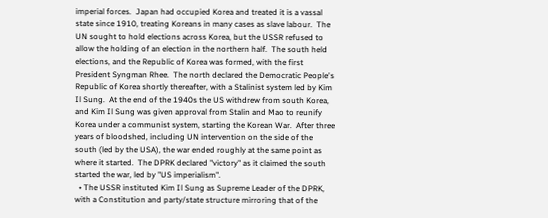imperial forces.  Japan had occupied Korea and treated it is a vassal state since 1910, treating Koreans in many cases as slave labour.  The UN sought to hold elections across Korea, but the USSR refused to allow the holding of an election in the northern half.  The south held elections, and the Republic of Korea was formed, with the first President Syngman Rhee.  The north declared the Democratic People's Republic of Korea shortly thereafter, with a Stalinist system led by Kim Il Sung.  At the end of the 1940s the US withdrew from south Korea, and Kim Il Sung was given approval from Stalin and Mao to reunify Korea under a communist system, starting the Korean War.  After three years of bloodshed, including UN intervention on the side of the south (led by the USA), the war ended roughly at the same point as where it started.  The DPRK declared "victory" as it claimed the south started the war, led by "US imperialism".
  • The USSR instituted Kim Il Sung as Supreme Leader of the DPRK, with a Constitution and party/state structure mirroring that of the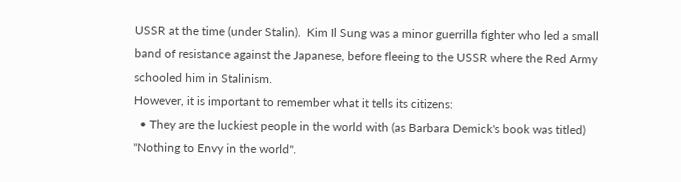USSR at the time (under Stalin).  Kim Il Sung was a minor guerrilla fighter who led a small band of resistance against the Japanese, before fleeing to the USSR where the Red Army schooled him in Stalinism.
However, it is important to remember what it tells its citizens:
  • They are the luckiest people in the world with (as Barbara Demick's book was titled) "Nothing to Envy in the world".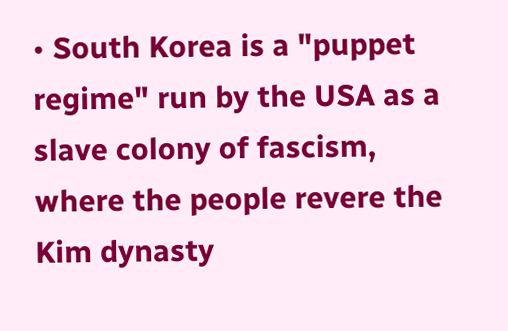• South Korea is a "puppet regime" run by the USA as a slave colony of fascism, where the people revere the Kim dynasty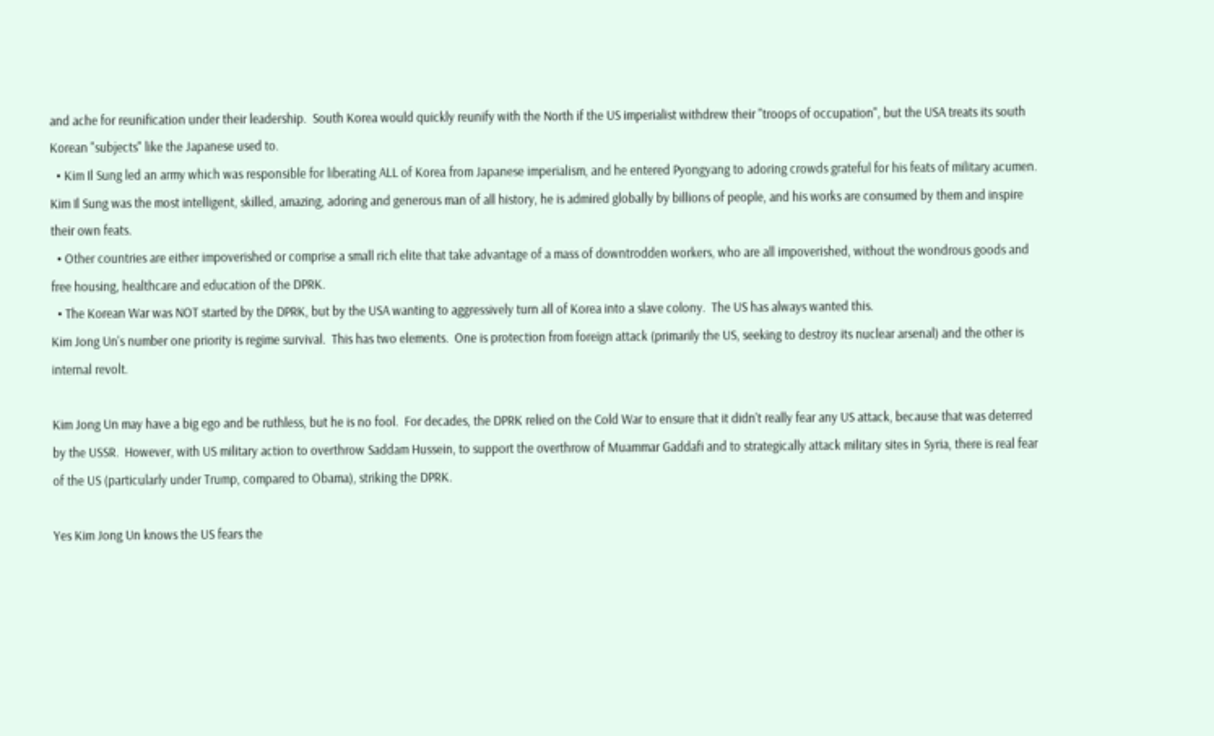and ache for reunification under their leadership.  South Korea would quickly reunify with the North if the US imperialist withdrew their "troops of occupation", but the USA treats its south Korean "subjects" like the Japanese used to.
  • Kim Il Sung led an army which was responsible for liberating ALL of Korea from Japanese imperialism, and he entered Pyongyang to adoring crowds grateful for his feats of military acumen.  Kim Il Sung was the most intelligent, skilled, amazing, adoring and generous man of all history, he is admired globally by billions of people, and his works are consumed by them and inspire their own feats.
  • Other countries are either impoverished or comprise a small rich elite that take advantage of a mass of downtrodden workers, who are all impoverished, without the wondrous goods and free housing, healthcare and education of the DPRK.
  • The Korean War was NOT started by the DPRK, but by the USA wanting to aggressively turn all of Korea into a slave colony.  The US has always wanted this.
Kim Jong Un's number one priority is regime survival.  This has two elements.  One is protection from foreign attack (primarily the US, seeking to destroy its nuclear arsenal) and the other is internal revolt.

Kim Jong Un may have a big ego and be ruthless, but he is no fool.  For decades, the DPRK relied on the Cold War to ensure that it didn't really fear any US attack, because that was deterred by the USSR.  However, with US military action to overthrow Saddam Hussein, to support the overthrow of Muammar Gaddafi and to strategically attack military sites in Syria, there is real fear of the US (particularly under Trump, compared to Obama), striking the DPRK.

Yes Kim Jong Un knows the US fears the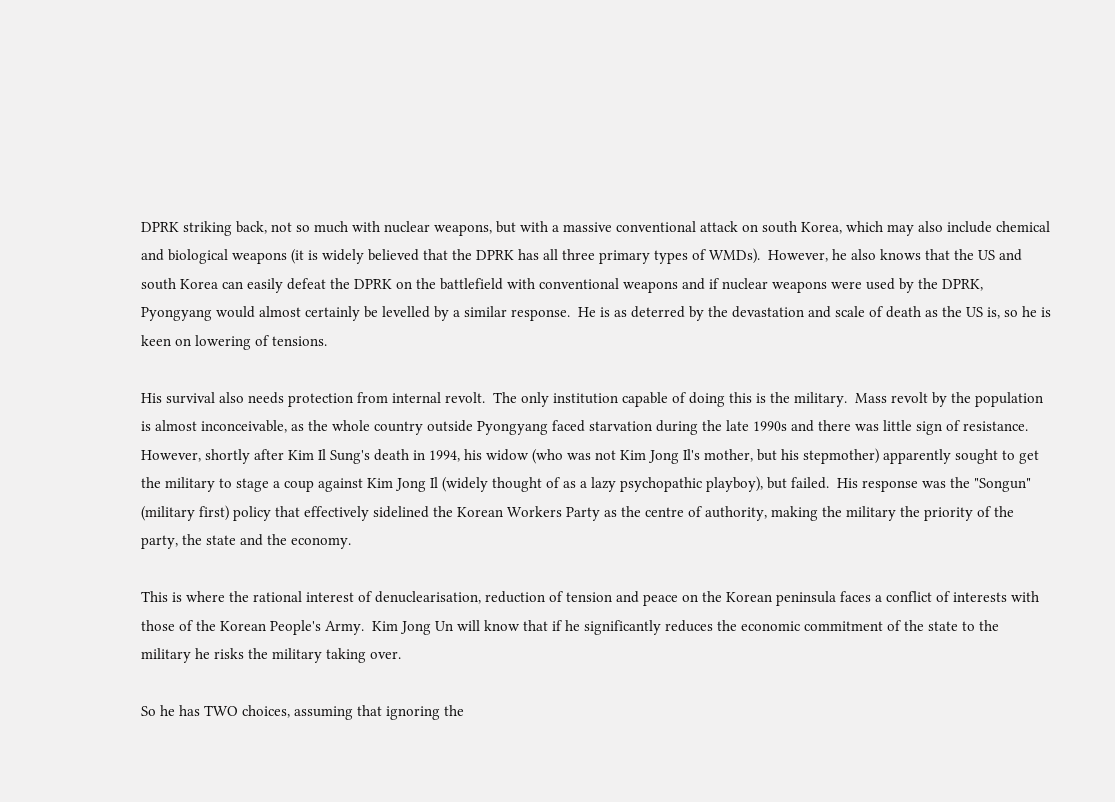DPRK striking back, not so much with nuclear weapons, but with a massive conventional attack on south Korea, which may also include chemical and biological weapons (it is widely believed that the DPRK has all three primary types of WMDs).  However, he also knows that the US and south Korea can easily defeat the DPRK on the battlefield with conventional weapons and if nuclear weapons were used by the DPRK, Pyongyang would almost certainly be levelled by a similar response.  He is as deterred by the devastation and scale of death as the US is, so he is keen on lowering of tensions.

His survival also needs protection from internal revolt.  The only institution capable of doing this is the military.  Mass revolt by the population is almost inconceivable, as the whole country outside Pyongyang faced starvation during the late 1990s and there was little sign of resistance.  However, shortly after Kim Il Sung's death in 1994, his widow (who was not Kim Jong Il's mother, but his stepmother) apparently sought to get the military to stage a coup against Kim Jong Il (widely thought of as a lazy psychopathic playboy), but failed.  His response was the "Songun" (military first) policy that effectively sidelined the Korean Workers Party as the centre of authority, making the military the priority of the party, the state and the economy.

This is where the rational interest of denuclearisation, reduction of tension and peace on the Korean peninsula faces a conflict of interests with those of the Korean People's Army.  Kim Jong Un will know that if he significantly reduces the economic commitment of the state to the military he risks the military taking over.

So he has TWO choices, assuming that ignoring the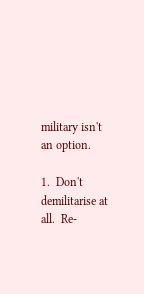military isn't an option.

1.  Don't demilitarise at all.  Re-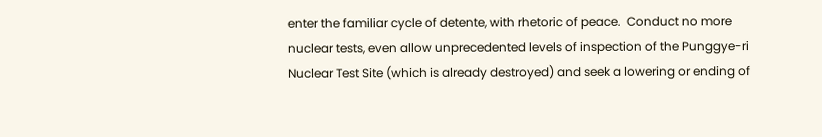enter the familiar cycle of detente, with rhetoric of peace.  Conduct no more nuclear tests, even allow unprecedented levels of inspection of the Punggye-ri Nuclear Test Site (which is already destroyed) and seek a lowering or ending of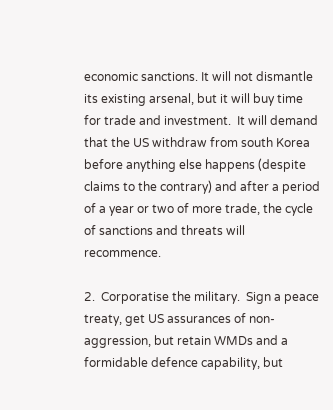economic sanctions. It will not dismantle its existing arsenal, but it will buy time for trade and investment.  It will demand that the US withdraw from south Korea before anything else happens (despite claims to the contrary) and after a period of a year or two of more trade, the cycle of sanctions and threats will recommence.

2.  Corporatise the military.  Sign a peace treaty, get US assurances of non-aggression, but retain WMDs and a formidable defence capability, but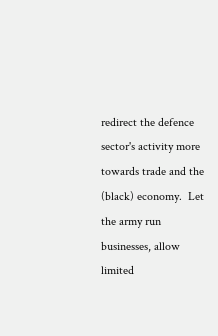redirect the defence sector's activity more towards trade and the (black) economy.  Let the army run businesses, allow limited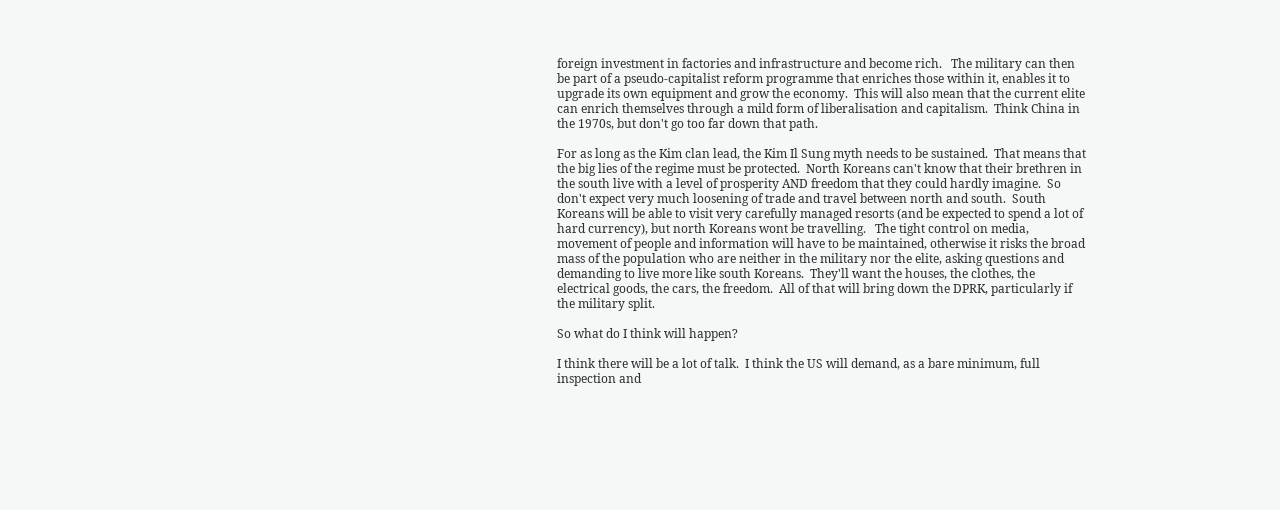foreign investment in factories and infrastructure and become rich.   The military can then be part of a pseudo-capitalist reform programme that enriches those within it, enables it to upgrade its own equipment and grow the economy.  This will also mean that the current elite can enrich themselves through a mild form of liberalisation and capitalism.  Think China in the 1970s, but don't go too far down that path.

For as long as the Kim clan lead, the Kim Il Sung myth needs to be sustained.  That means that the big lies of the regime must be protected.  North Koreans can't know that their brethren in the south live with a level of prosperity AND freedom that they could hardly imagine.  So don't expect very much loosening of trade and travel between north and south.  South Koreans will be able to visit very carefully managed resorts (and be expected to spend a lot of hard currency), but north Koreans wont be travelling.   The tight control on media, movement of people and information will have to be maintained, otherwise it risks the broad mass of the population who are neither in the military nor the elite, asking questions and demanding to live more like south Koreans.  They'll want the houses, the clothes, the electrical goods, the cars, the freedom.  All of that will bring down the DPRK, particularly if the military split.

So what do I think will happen?

I think there will be a lot of talk.  I think the US will demand, as a bare minimum, full inspection and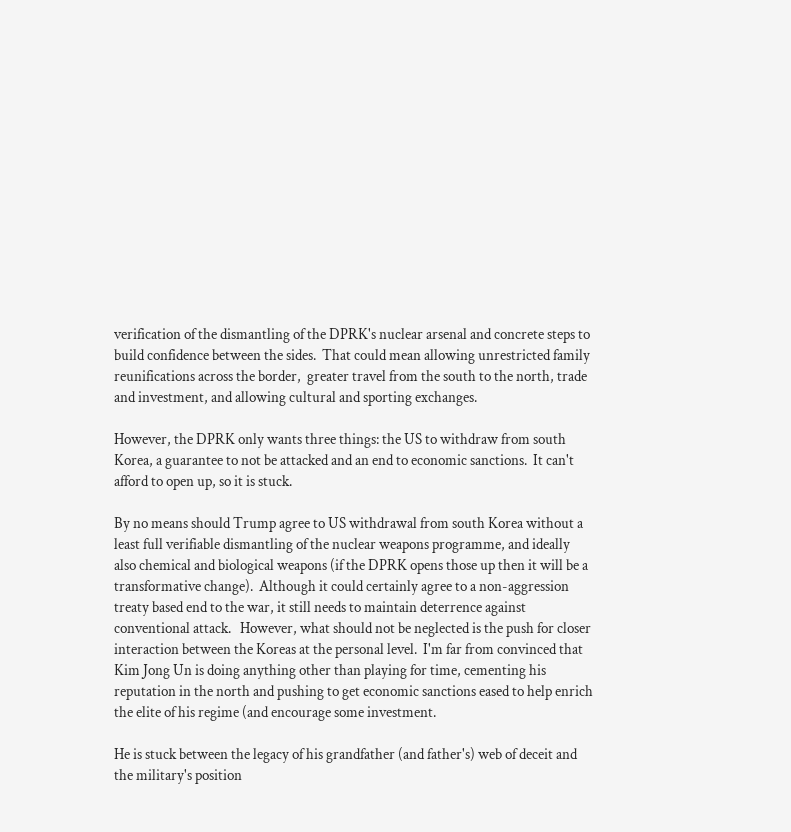verification of the dismantling of the DPRK's nuclear arsenal and concrete steps to build confidence between the sides.  That could mean allowing unrestricted family reunifications across the border,  greater travel from the south to the north, trade and investment, and allowing cultural and sporting exchanges.

However, the DPRK only wants three things: the US to withdraw from south Korea, a guarantee to not be attacked and an end to economic sanctions.  It can't afford to open up, so it is stuck.

By no means should Trump agree to US withdrawal from south Korea without a least full verifiable dismantling of the nuclear weapons programme, and ideally also chemical and biological weapons (if the DPRK opens those up then it will be a transformative change).  Although it could certainly agree to a non-aggression treaty based end to the war, it still needs to maintain deterrence against conventional attack.   However, what should not be neglected is the push for closer interaction between the Koreas at the personal level.  I'm far from convinced that Kim Jong Un is doing anything other than playing for time, cementing his reputation in the north and pushing to get economic sanctions eased to help enrich the elite of his regime (and encourage some investment.

He is stuck between the legacy of his grandfather (and father's) web of deceit and the military's position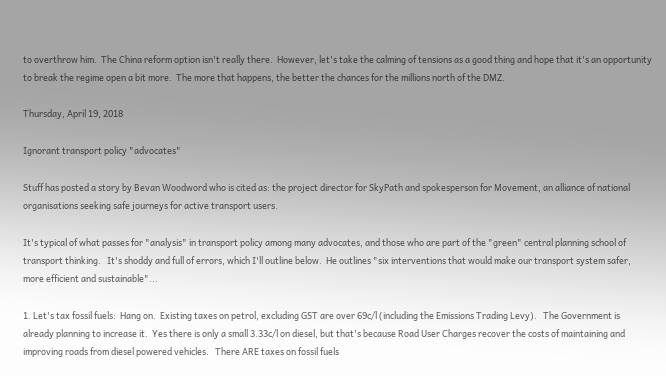to overthrow him.  The China reform option isn't really there.  However, let's take the calming of tensions as a good thing and hope that it's an opportunity to break the regime open a bit more.  The more that happens, the better the chances for the millions north of the DMZ.

Thursday, April 19, 2018

Ignorant transport policy "advocates"

Stuff has posted a story by Bevan Woodword who is cited as: the project director for SkyPath and spokesperson for Movement, an alliance of national organisations seeking safe journeys for active transport users.

It's typical of what passes for "analysis" in transport policy among many advocates, and those who are part of the "green" central planning school of transport thinking.   It's shoddy and full of errors, which I'll outline below.  He outlines "six interventions that would make our transport system safer, more efficient and sustainable"...

1. Let's tax fossil fuels:  Hang on.  Existing taxes on petrol, excluding GST are over 69c/l (including the Emissions Trading Levy).   The Government is already planning to increase it.  Yes there is only a small 3.33c/l on diesel, but that's because Road User Charges recover the costs of maintaining and improving roads from diesel powered vehicles.   There ARE taxes on fossil fuels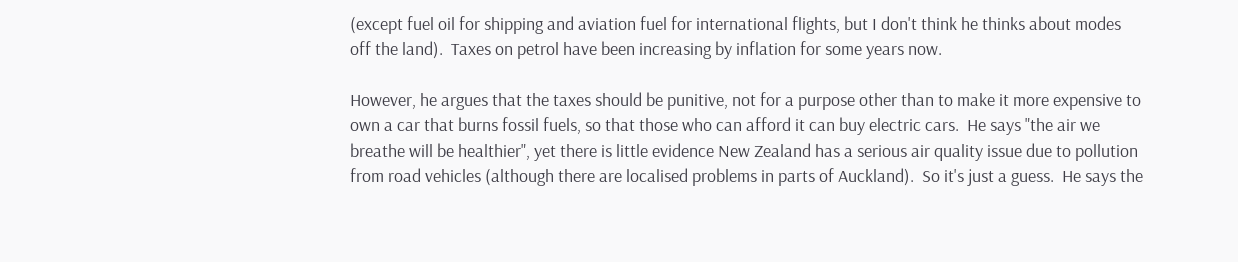(except fuel oil for shipping and aviation fuel for international flights, but I don't think he thinks about modes off the land).  Taxes on petrol have been increasing by inflation for some years now.

However, he argues that the taxes should be punitive, not for a purpose other than to make it more expensive to own a car that burns fossil fuels, so that those who can afford it can buy electric cars.  He says "the air we breathe will be healthier", yet there is little evidence New Zealand has a serious air quality issue due to pollution from road vehicles (although there are localised problems in parts of Auckland).  So it's just a guess.  He says the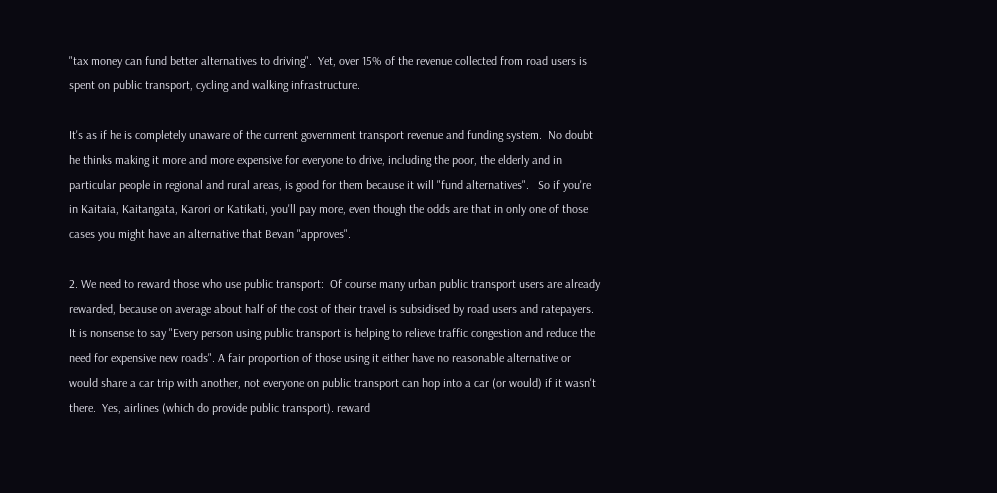"tax money can fund better alternatives to driving".  Yet, over 15% of the revenue collected from road users is spent on public transport, cycling and walking infrastructure.

It's as if he is completely unaware of the current government transport revenue and funding system.  No doubt he thinks making it more and more expensive for everyone to drive, including the poor, the elderly and in particular people in regional and rural areas, is good for them because it will "fund alternatives".   So if you're in Kaitaia, Kaitangata, Karori or Katikati, you'll pay more, even though the odds are that in only one of those cases you might have an alternative that Bevan "approves".

2. We need to reward those who use public transport:  Of course many urban public transport users are already rewarded, because on average about half of the cost of their travel is subsidised by road users and ratepayers.  It is nonsense to say "Every person using public transport is helping to relieve traffic congestion and reduce the need for expensive new roads". A fair proportion of those using it either have no reasonable alternative or would share a car trip with another, not everyone on public transport can hop into a car (or would) if it wasn't there.  Yes, airlines (which do provide public transport). reward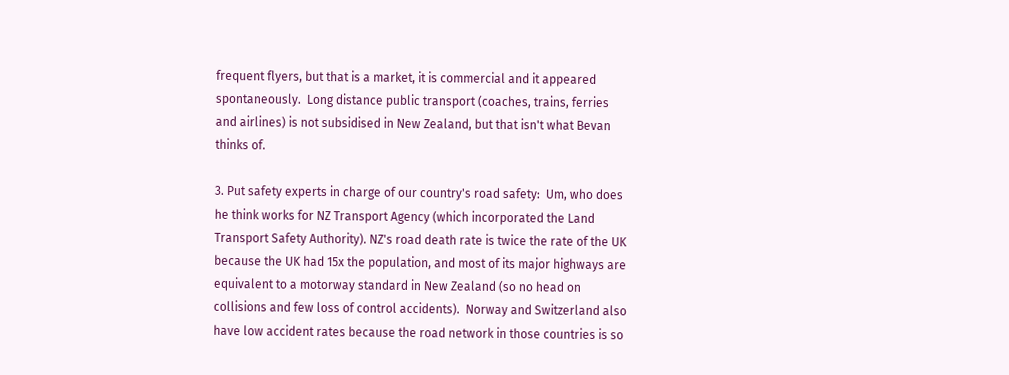frequent flyers, but that is a market, it is commercial and it appeared spontaneously.  Long distance public transport (coaches, trains, ferries and airlines) is not subsidised in New Zealand, but that isn't what Bevan thinks of.

3. Put safety experts in charge of our country's road safety:  Um, who does he think works for NZ Transport Agency (which incorporated the Land Transport Safety Authority). NZ's road death rate is twice the rate of the UK because the UK had 15x the population, and most of its major highways are equivalent to a motorway standard in New Zealand (so no head on collisions and few loss of control accidents).  Norway and Switzerland also have low accident rates because the road network in those countries is so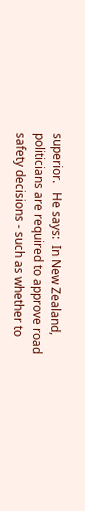superior.   He says:  In New Zealand, politicians are required to approve road safety decisions - such as whether to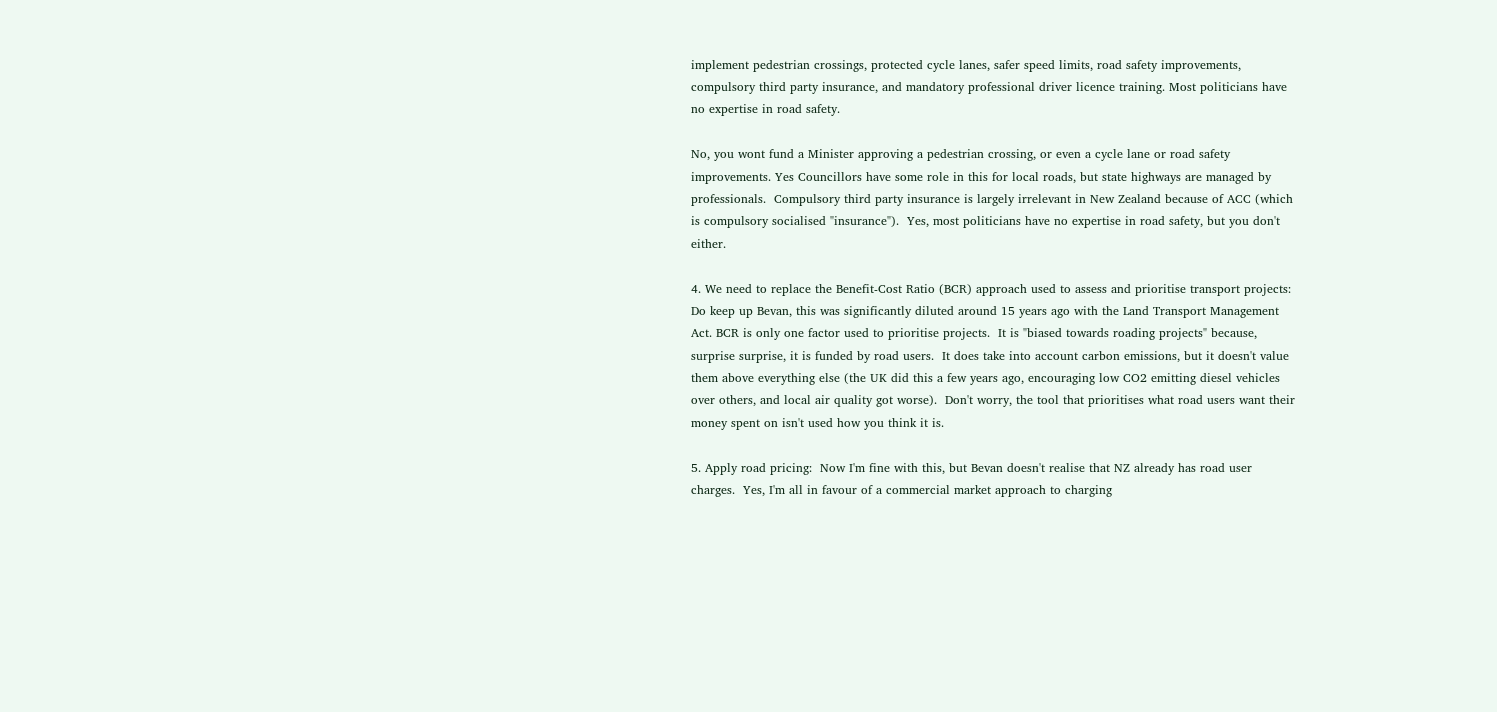implement pedestrian crossings, protected cycle lanes, safer speed limits, road safety improvements, compulsory third party insurance, and mandatory professional driver licence training. Most politicians have no expertise in road safety.

No, you wont fund a Minister approving a pedestrian crossing, or even a cycle lane or road safety improvements. Yes Councillors have some role in this for local roads, but state highways are managed by professionals.  Compulsory third party insurance is largely irrelevant in New Zealand because of ACC (which is compulsory socialised "insurance").  Yes, most politicians have no expertise in road safety, but you don't either.

4. We need to replace the Benefit-Cost Ratio (BCR) approach used to assess and prioritise transport projects:  Do keep up Bevan, this was significantly diluted around 15 years ago with the Land Transport Management Act. BCR is only one factor used to prioritise projects.  It is "biased towards roading projects" because, surprise surprise, it is funded by road users.  It does take into account carbon emissions, but it doesn't value them above everything else (the UK did this a few years ago, encouraging low CO2 emitting diesel vehicles over others, and local air quality got worse).  Don't worry, the tool that prioritises what road users want their money spent on isn't used how you think it is.

5. Apply road pricing:  Now I'm fine with this, but Bevan doesn't realise that NZ already has road user charges.  Yes, I'm all in favour of a commercial market approach to charging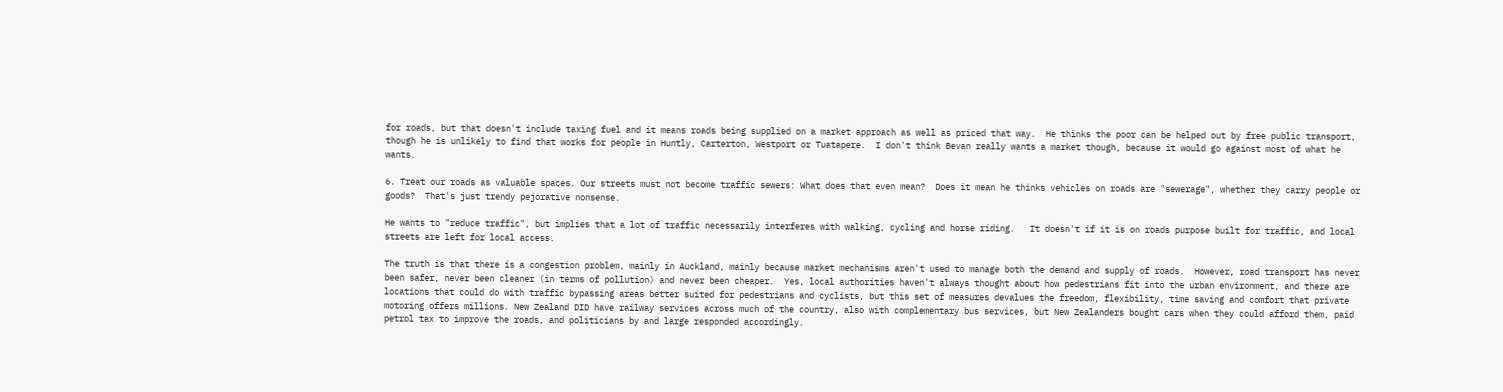for roads, but that doesn't include taxing fuel and it means roads being supplied on a market approach as well as priced that way.  He thinks the poor can be helped out by free public transport, though he is unlikely to find that works for people in Huntly, Carterton, Westport or Tuatapere.  I don't think Bevan really wants a market though, because it would go against most of what he wants.

6. Treat our roads as valuable spaces. Our streets must not become traffic sewers: What does that even mean?  Does it mean he thinks vehicles on roads are "sewerage", whether they carry people or goods?  That's just trendy pejorative nonsense.

He wants to "reduce traffic", but implies that a lot of traffic necessarily interferes with walking, cycling and horse riding.   It doesn't if it is on roads purpose built for traffic, and local streets are left for local access.

The truth is that there is a congestion problem, mainly in Auckland, mainly because market mechanisms aren't used to manage both the demand and supply of roads.  However, road transport has never been safer, never been cleaner (in terms of pollution) and never been cheaper.  Yes, local authorities haven't always thought about how pedestrians fit into the urban environment, and there are locations that could do with traffic bypassing areas better suited for pedestrians and cyclists, but this set of measures devalues the freedom, flexibility, time saving and comfort that private motoring offers millions. New Zealand DID have railway services across much of the country, also with complementary bus services, but New Zealanders bought cars when they could afford them, paid petrol tax to improve the roads, and politicians by and large responded accordingly.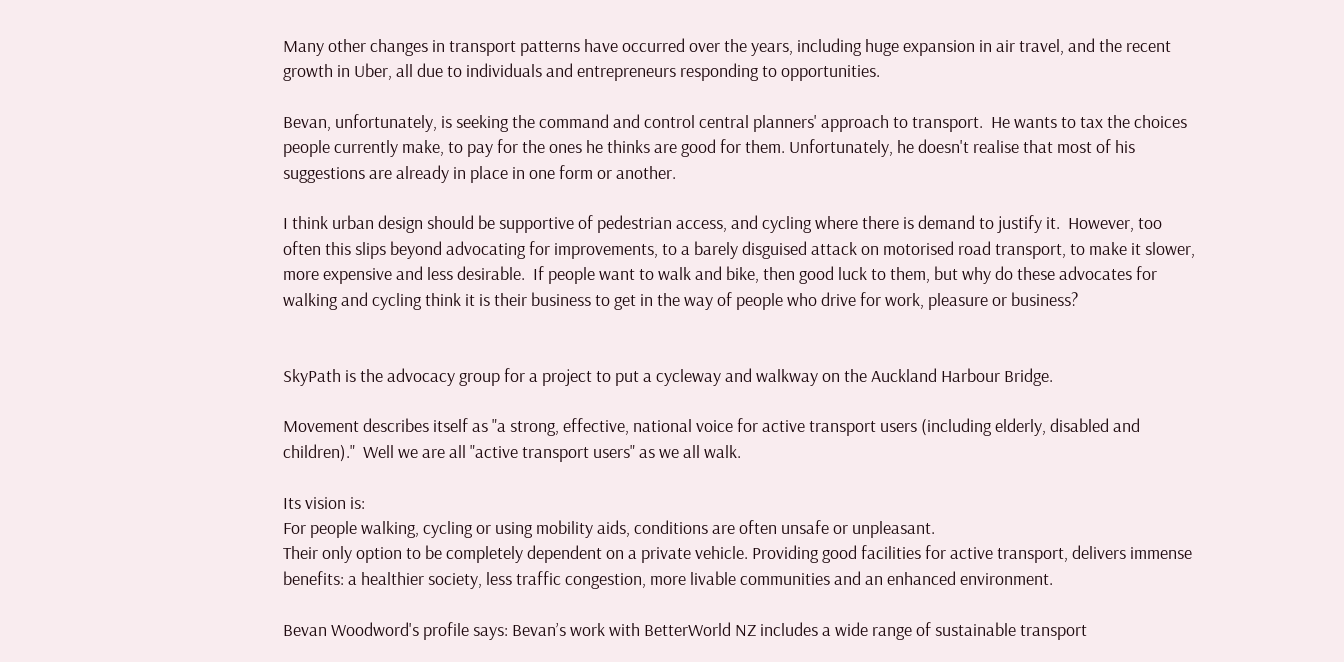Many other changes in transport patterns have occurred over the years, including huge expansion in air travel, and the recent growth in Uber, all due to individuals and entrepreneurs responding to opportunities.

Bevan, unfortunately, is seeking the command and control central planners' approach to transport.  He wants to tax the choices people currently make, to pay for the ones he thinks are good for them. Unfortunately, he doesn't realise that most of his suggestions are already in place in one form or another.

I think urban design should be supportive of pedestrian access, and cycling where there is demand to justify it.  However, too often this slips beyond advocating for improvements, to a barely disguised attack on motorised road transport, to make it slower, more expensive and less desirable.  If people want to walk and bike, then good luck to them, but why do these advocates for walking and cycling think it is their business to get in the way of people who drive for work, pleasure or business?


SkyPath is the advocacy group for a project to put a cycleway and walkway on the Auckland Harbour Bridge.

Movement describes itself as "a strong, effective, national voice for active transport users (including elderly, disabled and children)."  Well we are all "active transport users" as we all walk.

Its vision is:
For people walking, cycling or using mobility aids, conditions are often unsafe or unpleasant.
Their only option to be completely dependent on a private vehicle. Providing good facilities for active transport, delivers immense benefits: a healthier society, less traffic congestion, more livable communities and an enhanced environment.

Bevan Woodword's profile says: Bevan’s work with BetterWorld NZ includes a wide range of sustainable transport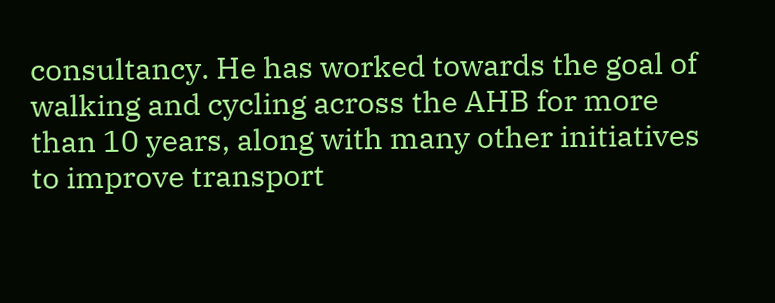consultancy. He has worked towards the goal of walking and cycling across the AHB for more than 10 years, along with many other initiatives to improve transport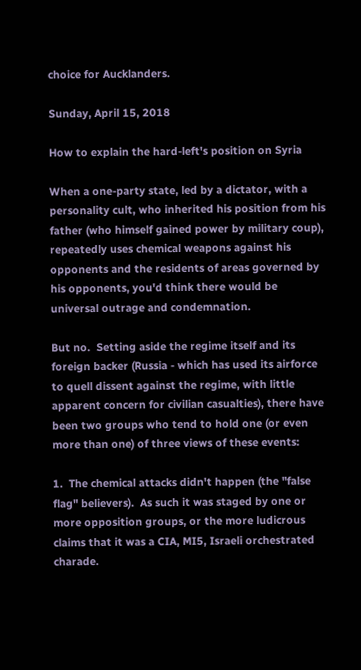choice for Aucklanders.

Sunday, April 15, 2018

How to explain the hard-left's position on Syria

When a one-party state, led by a dictator, with a personality cult, who inherited his position from his father (who himself gained power by military coup), repeatedly uses chemical weapons against his opponents and the residents of areas governed by his opponents, you'd think there would be universal outrage and condemnation.

But no.  Setting aside the regime itself and its foreign backer (Russia - which has used its airforce to quell dissent against the regime, with little apparent concern for civilian casualties), there have been two groups who tend to hold one (or even more than one) of three views of these events:

1.  The chemical attacks didn't happen (the "false flag" believers).  As such it was staged by one or more opposition groups, or the more ludicrous claims that it was a CIA, MI5, Israeli orchestrated charade.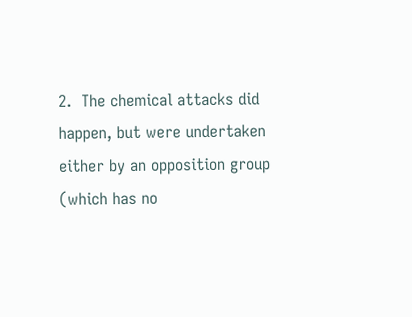2.  The chemical attacks did happen, but were undertaken either by an opposition group (which has no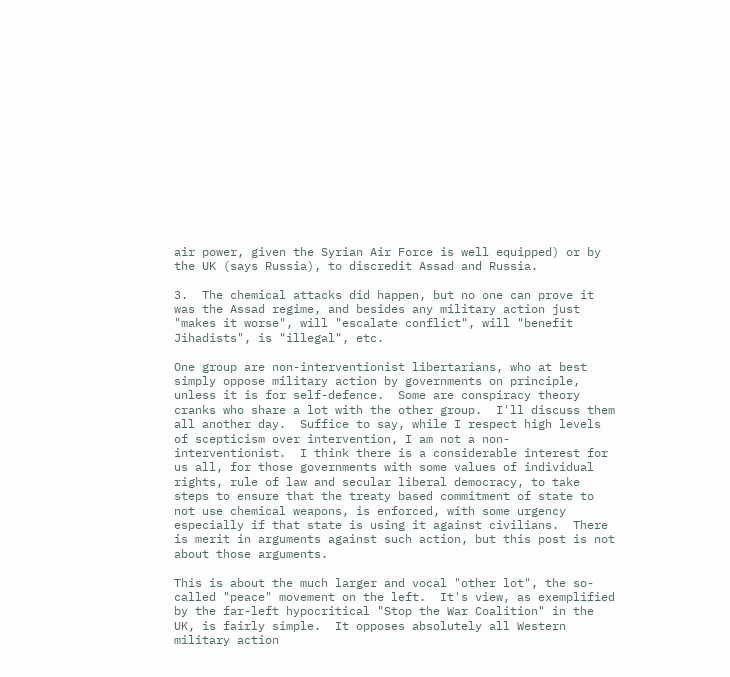air power, given the Syrian Air Force is well equipped) or by the UK (says Russia), to discredit Assad and Russia.

3.  The chemical attacks did happen, but no one can prove it was the Assad regime, and besides any military action just "makes it worse", will "escalate conflict", will "benefit Jihadists", is "illegal", etc.

One group are non-interventionist libertarians, who at best simply oppose military action by governments on principle, unless it is for self-defence.  Some are conspiracy theory cranks who share a lot with the other group.  I'll discuss them all another day.  Suffice to say, while I respect high levels of scepticism over intervention, I am not a non-interventionist.  I think there is a considerable interest for us all, for those governments with some values of individual rights, rule of law and secular liberal democracy, to take steps to ensure that the treaty based commitment of state to not use chemical weapons, is enforced, with some urgency especially if that state is using it against civilians.  There is merit in arguments against such action, but this post is not about those arguments.

This is about the much larger and vocal "other lot", the so-called "peace" movement on the left.  It's view, as exemplified by the far-left hypocritical "Stop the War Coalition" in the UK, is fairly simple.  It opposes absolutely all Western military action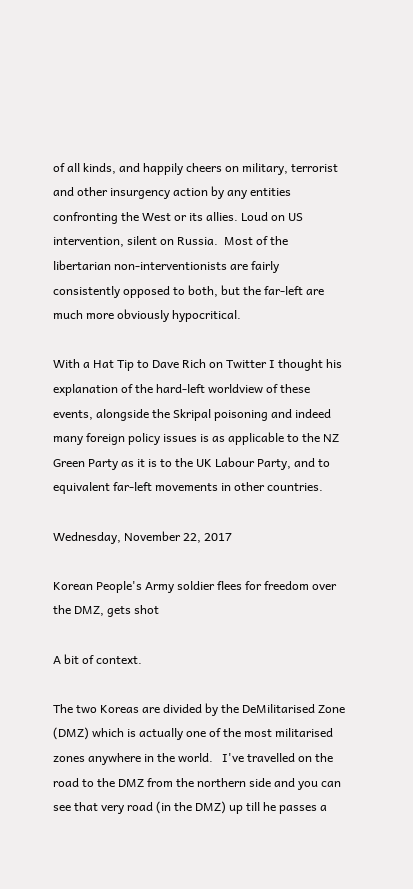of all kinds, and happily cheers on military, terrorist and other insurgency action by any entities confronting the West or its allies. Loud on US intervention, silent on Russia.  Most of the libertarian non-interventionists are fairly consistently opposed to both, but the far-left are much more obviously hypocritical.

With a Hat Tip to Dave Rich on Twitter I thought his explanation of the hard-left worldview of these events, alongside the Skripal poisoning and indeed many foreign policy issues is as applicable to the NZ Green Party as it is to the UK Labour Party, and to equivalent far-left movements in other countries.

Wednesday, November 22, 2017

Korean People's Army soldier flees for freedom over the DMZ, gets shot

A bit of context.

The two Koreas are divided by the DeMilitarised Zone (DMZ) which is actually one of the most militarised zones anywhere in the world.   I've travelled on the road to the DMZ from the northern side and you can see that very road (in the DMZ) up till he passes a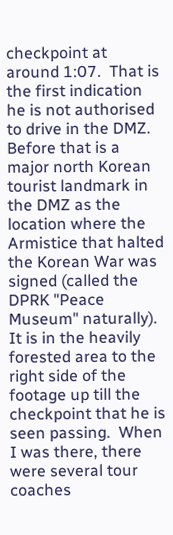checkpoint at around 1:07.  That is the first indication he is not authorised to drive in the DMZ.  Before that is a major north Korean tourist landmark in the DMZ as the location where the Armistice that halted the Korean War was signed (called the DPRK "Peace Museum" naturally).   It is in the heavily forested area to the right side of the footage up till the checkpoint that he is seen passing.  When I was there, there were several tour coaches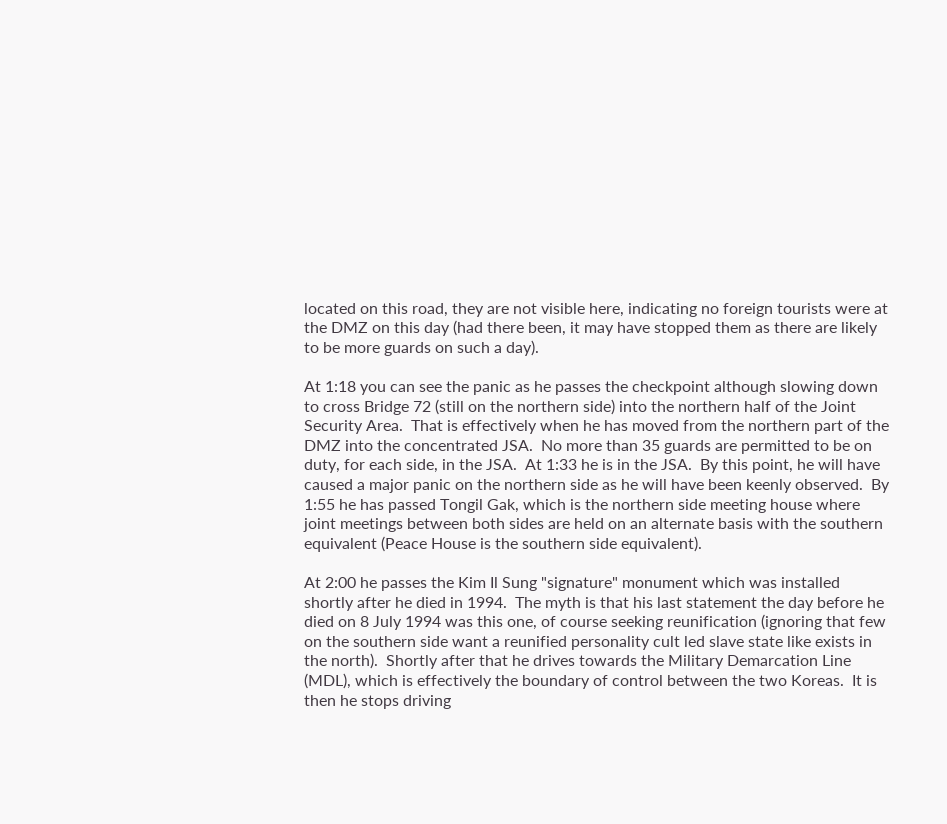located on this road, they are not visible here, indicating no foreign tourists were at the DMZ on this day (had there been, it may have stopped them as there are likely to be more guards on such a day).

At 1:18 you can see the panic as he passes the checkpoint although slowing down to cross Bridge 72 (still on the northern side) into the northern half of the Joint Security Area.  That is effectively when he has moved from the northern part of the DMZ into the concentrated JSA.  No more than 35 guards are permitted to be on duty, for each side, in the JSA.  At 1:33 he is in the JSA.  By this point, he will have caused a major panic on the northern side as he will have been keenly observed.  By 1:55 he has passed Tongil Gak, which is the northern side meeting house where joint meetings between both sides are held on an alternate basis with the southern equivalent (Peace House is the southern side equivalent).

At 2:00 he passes the Kim Il Sung "signature" monument which was installed shortly after he died in 1994.  The myth is that his last statement the day before he died on 8 July 1994 was this one, of course seeking reunification (ignoring that few on the southern side want a reunified personality cult led slave state like exists in the north).  Shortly after that he drives towards the Military Demarcation Line (MDL), which is effectively the boundary of control between the two Koreas.  It is then he stops driving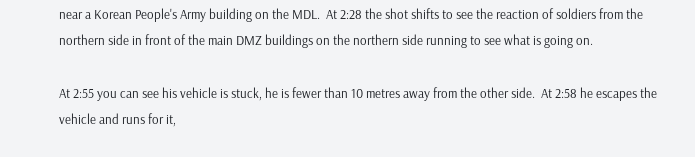near a Korean People's Army building on the MDL.  At 2:28 the shot shifts to see the reaction of soldiers from the northern side in front of the main DMZ buildings on the northern side running to see what is going on.

At 2:55 you can see his vehicle is stuck, he is fewer than 10 metres away from the other side.  At 2:58 he escapes the vehicle and runs for it,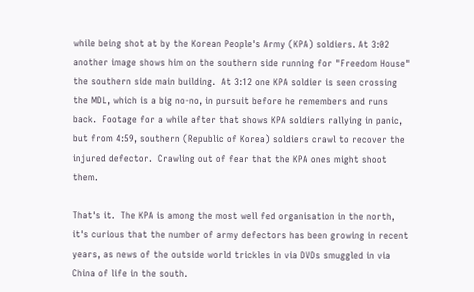while being shot at by the Korean People's Army (KPA) soldiers. At 3:02 another image shows him on the southern side running for "Freedom House" the southern side main building.  At 3:12 one KPA soldier is seen crossing the MDL, which is a big no-no, in pursuit before he remembers and runs back.  Footage for a while after that shows KPA soldiers rallying in panic, but from 4:59, southern (Republic of Korea) soldiers crawl to recover the injured defector.  Crawling out of fear that the KPA ones might shoot them.

That's it.  The KPA is among the most well fed organisation in the north, it's curious that the number of army defectors has been growing in recent years, as news of the outside world trickles in via DVDs smuggled in via China of life in the south.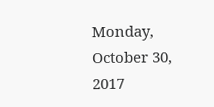Monday, October 30, 2017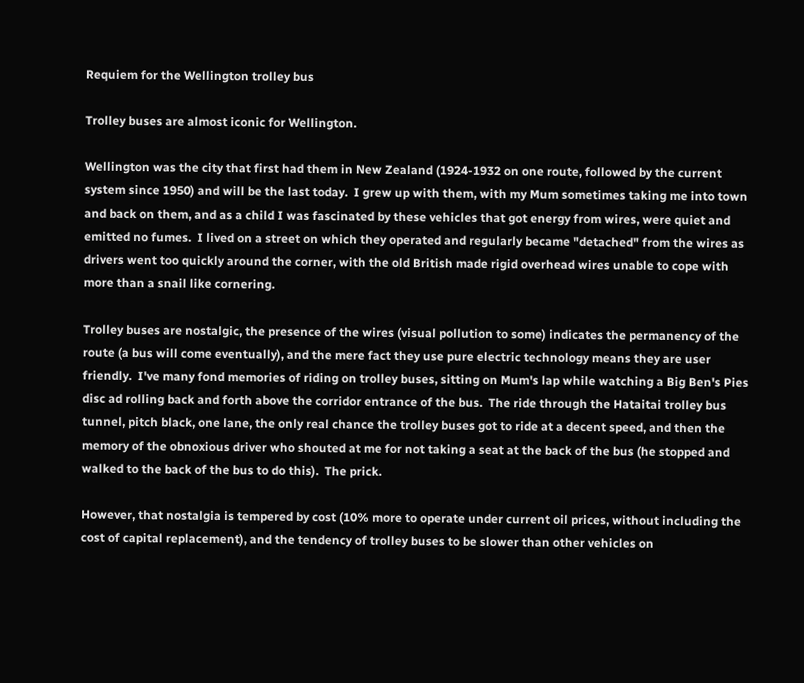Requiem for the Wellington trolley bus

Trolley buses are almost iconic for Wellington.

Wellington was the city that first had them in New Zealand (1924-1932 on one route, followed by the current system since 1950) and will be the last today.  I grew up with them, with my Mum sometimes taking me into town and back on them, and as a child I was fascinated by these vehicles that got energy from wires, were quiet and emitted no fumes.  I lived on a street on which they operated and regularly became "detached" from the wires as drivers went too quickly around the corner, with the old British made rigid overhead wires unable to cope with more than a snail like cornering.

Trolley buses are nostalgic, the presence of the wires (visual pollution to some) indicates the permanency of the route (a bus will come eventually), and the mere fact they use pure electric technology means they are user friendly.  I've many fond memories of riding on trolley buses, sitting on Mum's lap while watching a Big Ben's Pies disc ad rolling back and forth above the corridor entrance of the bus.  The ride through the Hataitai trolley bus tunnel, pitch black, one lane, the only real chance the trolley buses got to ride at a decent speed, and then the memory of the obnoxious driver who shouted at me for not taking a seat at the back of the bus (he stopped and walked to the back of the bus to do this).  The prick.

However, that nostalgia is tempered by cost (10% more to operate under current oil prices, without including the cost of capital replacement), and the tendency of trolley buses to be slower than other vehicles on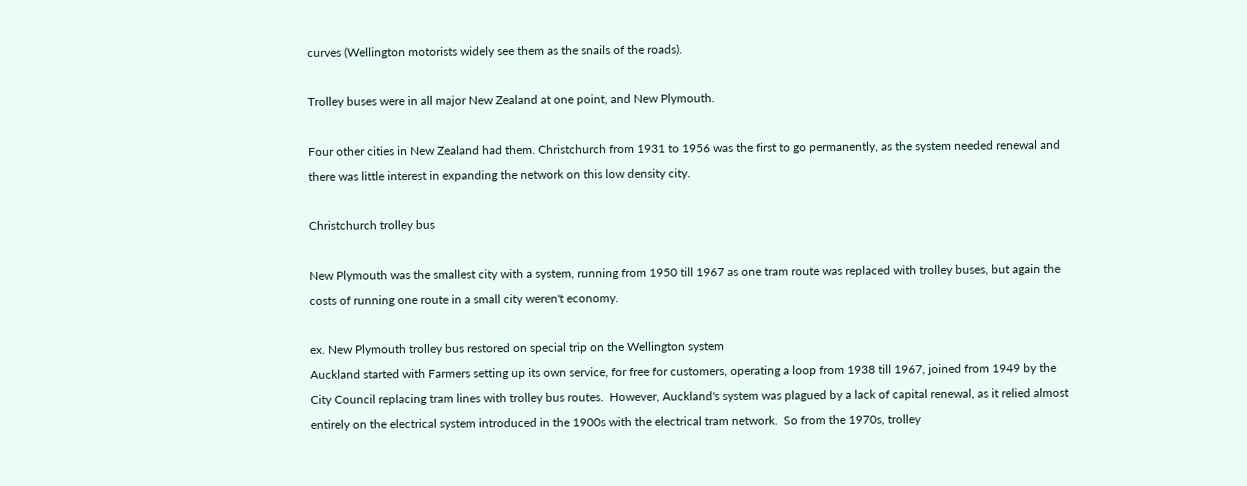curves (Wellington motorists widely see them as the snails of the roads).

Trolley buses were in all major New Zealand at one point, and New Plymouth.

Four other cities in New Zealand had them. Christchurch from 1931 to 1956 was the first to go permanently, as the system needed renewal and there was little interest in expanding the network on this low density city.

Christchurch trolley bus

New Plymouth was the smallest city with a system, running from 1950 till 1967 as one tram route was replaced with trolley buses, but again the costs of running one route in a small city weren't economy.

ex. New Plymouth trolley bus restored on special trip on the Wellington system
Auckland started with Farmers setting up its own service, for free for customers, operating a loop from 1938 till 1967, joined from 1949 by the City Council replacing tram lines with trolley bus routes.  However, Auckland's system was plagued by a lack of capital renewal, as it relied almost entirely on the electrical system introduced in the 1900s with the electrical tram network.  So from the 1970s, trolley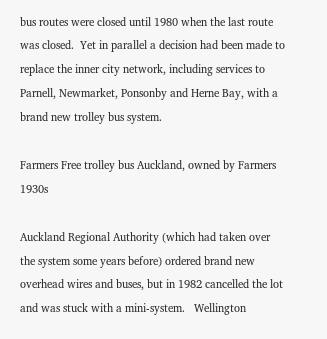bus routes were closed until 1980 when the last route was closed.  Yet in parallel a decision had been made to replace the inner city network, including services to Parnell, Newmarket, Ponsonby and Herne Bay, with a brand new trolley bus system.

Farmers Free trolley bus Auckland, owned by Farmers 1930s

Auckland Regional Authority (which had taken over the system some years before) ordered brand new overhead wires and buses, but in 1982 cancelled the lot and was stuck with a mini-system.   Wellington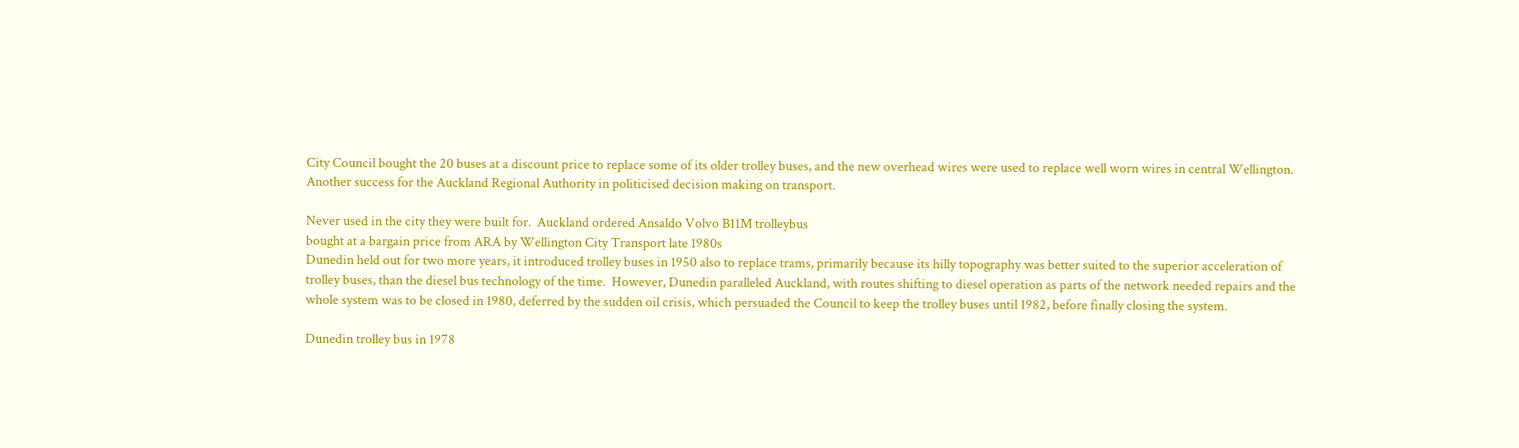City Council bought the 20 buses at a discount price to replace some of its older trolley buses, and the new overhead wires were used to replace well worn wires in central Wellington.   Another success for the Auckland Regional Authority in politicised decision making on transport.

Never used in the city they were built for.  Auckland ordered Ansaldo Volvo B11M trolleybus
bought at a bargain price from ARA by Wellington City Transport late 1980s
Dunedin held out for two more years, it introduced trolley buses in 1950 also to replace trams, primarily because its hilly topography was better suited to the superior acceleration of trolley buses, than the diesel bus technology of the time.  However, Dunedin paralleled Auckland, with routes shifting to diesel operation as parts of the network needed repairs and the whole system was to be closed in 1980, deferred by the sudden oil crisis, which persuaded the Council to keep the trolley buses until 1982, before finally closing the system.

Dunedin trolley bus in 1978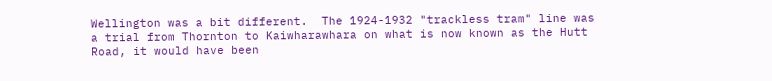Wellington was a bit different.  The 1924-1932 "trackless tram" line was a trial from Thornton to Kaiwharawhara on what is now known as the Hutt Road, it would have been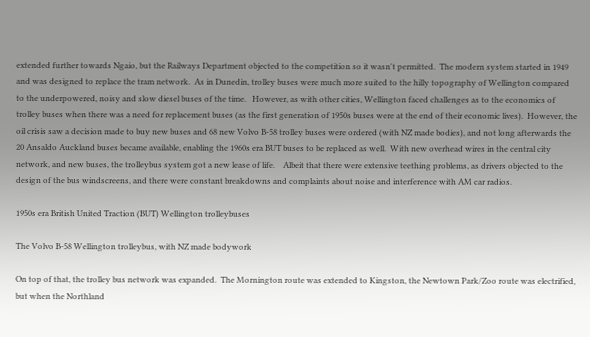extended further towards Ngaio, but the Railways Department objected to the competition so it wasn't permitted.  The modern system started in 1949 and was designed to replace the tram network.  As in Dunedin, trolley buses were much more suited to the hilly topography of Wellington compared to the underpowered, noisy and slow diesel buses of the time.   However, as with other cities, Wellington faced challenges as to the economics of trolley buses when there was a need for replacement buses (as the first generation of 1950s buses were at the end of their economic lives).  However, the oil crisis saw a decision made to buy new buses and 68 new Volvo B-58 trolley buses were ordered (with NZ made bodies), and not long afterwards the 20 Ansaldo Auckland buses became available, enabling the 1960s era BUT buses to be replaced as well.  With new overhead wires in the central city network, and new buses, the trolleybus system got a new lease of life.    Albeit that there were extensive teething problems, as drivers objected to the design of the bus windscreens, and there were constant breakdowns and complaints about noise and interference with AM car radios.

1950s era British United Traction (BUT) Wellington trolleybuses

The Volvo B-58 Wellington trolleybus, with NZ made bodywork

On top of that, the trolley bus network was expanded.  The Mornington route was extended to Kingston, the Newtown Park/Zoo route was electrified, but when the Northland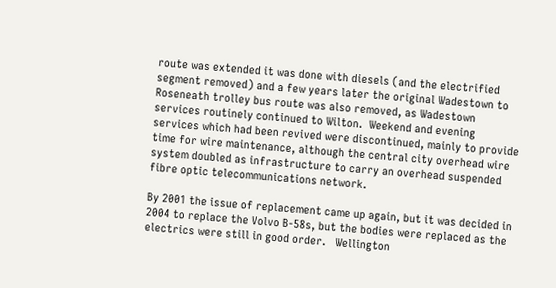route was extended it was done with diesels (and the electrified segment removed) and a few years later the original Wadestown to Roseneath trolley bus route was also removed, as Wadestown services routinely continued to Wilton.  Weekend and evening services which had been revived were discontinued, mainly to provide time for wire maintenance, although the central city overhead wire system doubled as infrastructure to carry an overhead suspended fibre optic telecommunications network.

By 2001 the issue of replacement came up again, but it was decided in 2004 to replace the Volvo B-58s, but the bodies were replaced as the electrics were still in good order.   Wellington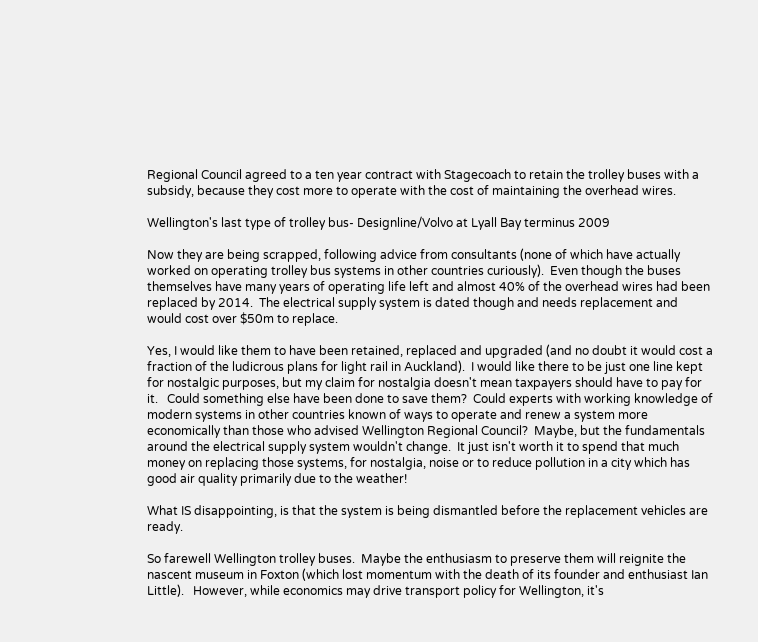Regional Council agreed to a ten year contract with Stagecoach to retain the trolley buses with a subsidy, because they cost more to operate with the cost of maintaining the overhead wires.

Wellington's last type of trolley bus- Designline/Volvo at Lyall Bay terminus 2009

Now they are being scrapped, following advice from consultants (none of which have actually worked on operating trolley bus systems in other countries curiously).  Even though the buses themselves have many years of operating life left and almost 40% of the overhead wires had been replaced by 2014.  The electrical supply system is dated though and needs replacement and would cost over $50m to replace.

Yes, I would like them to have been retained, replaced and upgraded (and no doubt it would cost a fraction of the ludicrous plans for light rail in Auckland).  I would like there to be just one line kept for nostalgic purposes, but my claim for nostalgia doesn't mean taxpayers should have to pay for it.   Could something else have been done to save them?  Could experts with working knowledge of modern systems in other countries known of ways to operate and renew a system more economically than those who advised Wellington Regional Council?  Maybe, but the fundamentals around the electrical supply system wouldn't change.  It just isn't worth it to spend that much money on replacing those systems, for nostalgia, noise or to reduce pollution in a city which has good air quality primarily due to the weather!

What IS disappointing, is that the system is being dismantled before the replacement vehicles are ready.

So farewell Wellington trolley buses.  Maybe the enthusiasm to preserve them will reignite the nascent museum in Foxton (which lost momentum with the death of its founder and enthusiast Ian Little).   However, while economics may drive transport policy for Wellington, it's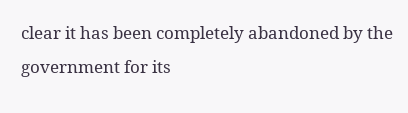clear it has been completely abandoned by the government for its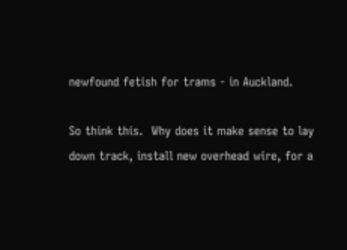newfound fetish for trams - in Auckland.

So think this.  Why does it make sense to lay down track, install new overhead wire, for a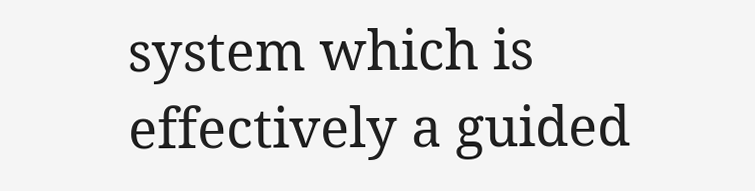system which is effectively a guided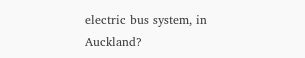electric bus system, in Auckland?